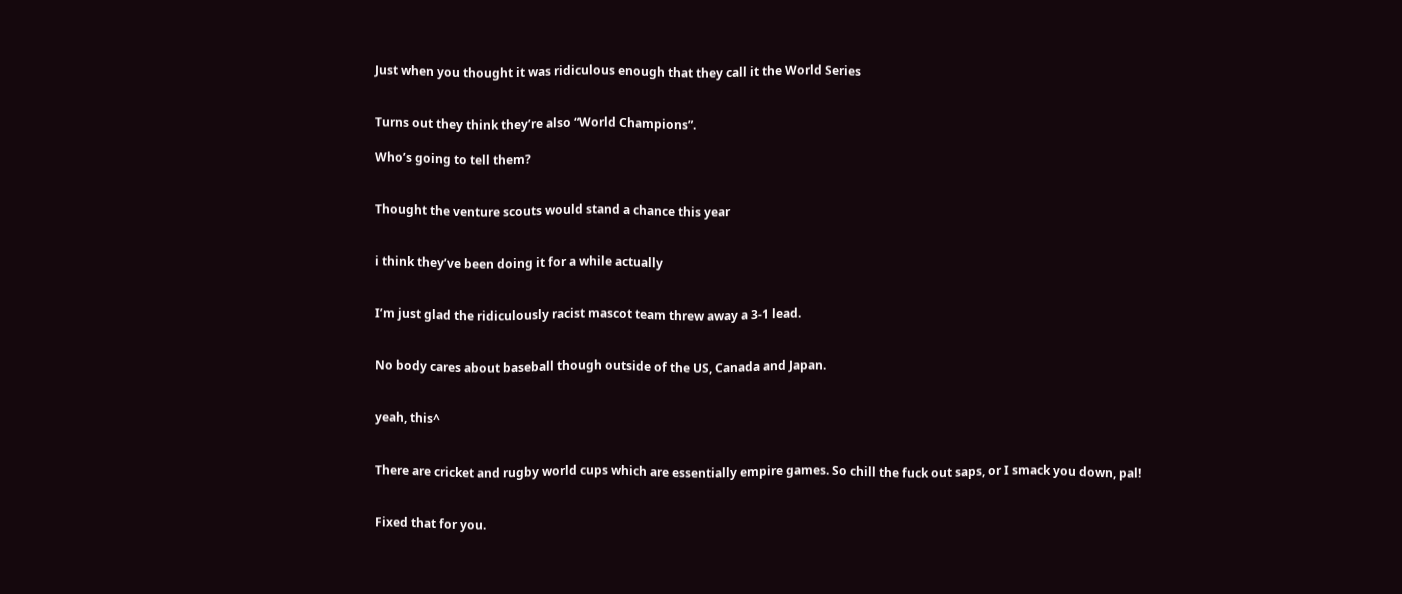Just when you thought it was ridiculous enough that they call it the World Series


Turns out they think they’re also “World Champions”.

Who’s going to tell them?


Thought the venture scouts would stand a chance this year


i think they’ve been doing it for a while actually


I’m just glad the ridiculously racist mascot team threw away a 3-1 lead.


No body cares about baseball though outside of the US, Canada and Japan.


yeah, this^


There are cricket and rugby world cups which are essentially empire games. So chill the fuck out saps, or I smack you down, pal!


Fixed that for you.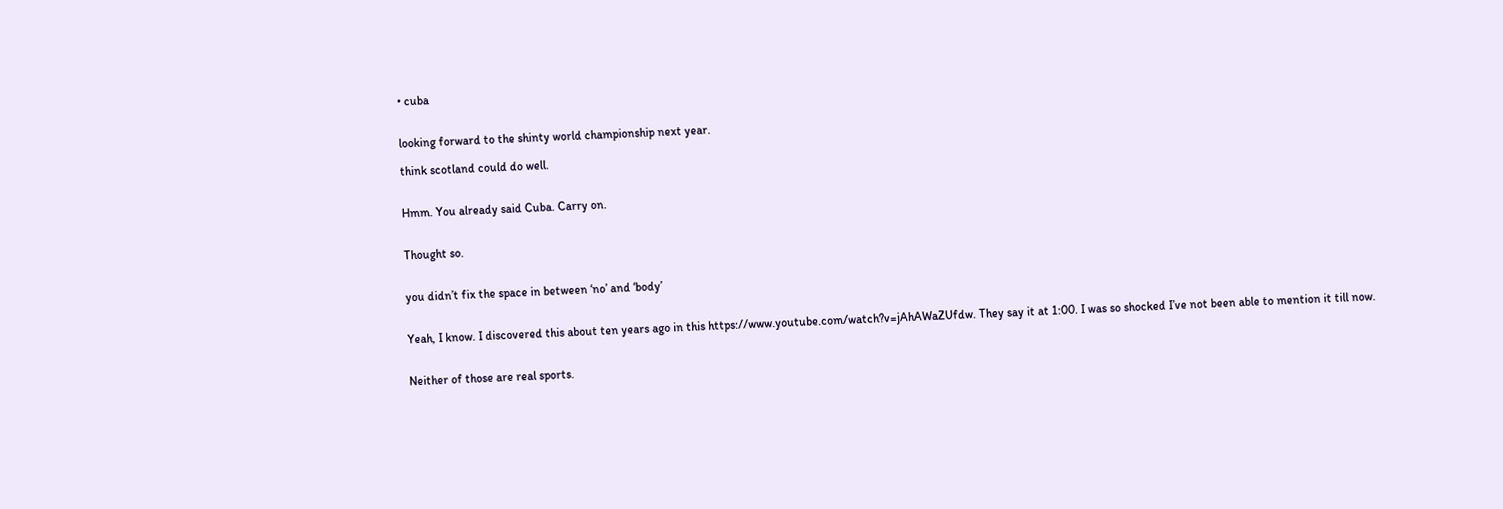• cuba


looking forward to the shinty world championship next year.

think scotland could do well.


Hmm. You already said Cuba. Carry on.


Thought so.


you didn’t fix the space in between ‘no’ and ‘body’


Yeah, I know. I discovered this about ten years ago in this https://www.youtube.com/watch?v=jAhAWaZUfdw. They say it at 1:00. I was so shocked I’ve not been able to mention it till now.


Neither of those are real sports.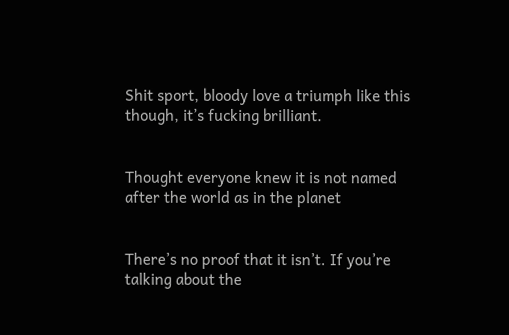Shit sport, bloody love a triumph like this though, it’s fucking brilliant.


Thought everyone knew it is not named after the world as in the planet


There’s no proof that it isn’t. If you’re talking about the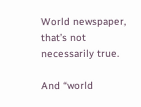World newspaper, that’s not necessarily true.

And “world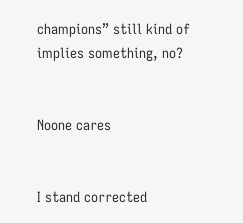champions” still kind of implies something, no?


Noone cares


I stand corrected